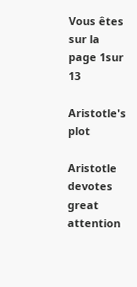Vous êtes sur la page 1sur 13

Aristotle's plot

Aristotle devotes great attention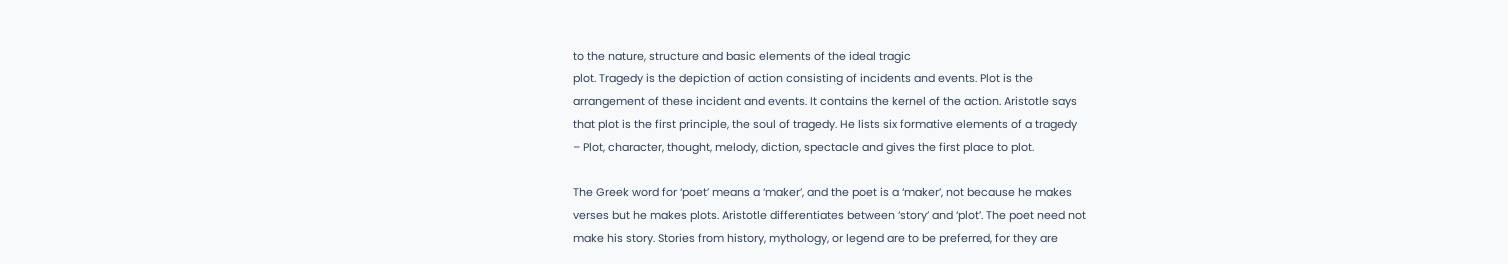to the nature, structure and basic elements of the ideal tragic
plot. Tragedy is the depiction of action consisting of incidents and events. Plot is the
arrangement of these incident and events. It contains the kernel of the action. Aristotle says
that plot is the first principle, the soul of tragedy. He lists six formative elements of a tragedy
– Plot, character, thought, melody, diction, spectacle and gives the first place to plot.

The Greek word for ‘poet’ means a ‘maker’, and the poet is a ‘maker’, not because he makes
verses but he makes plots. Aristotle differentiates between ‘story’ and ‘plot’. The poet need not
make his story. Stories from history, mythology, or legend are to be preferred, for they are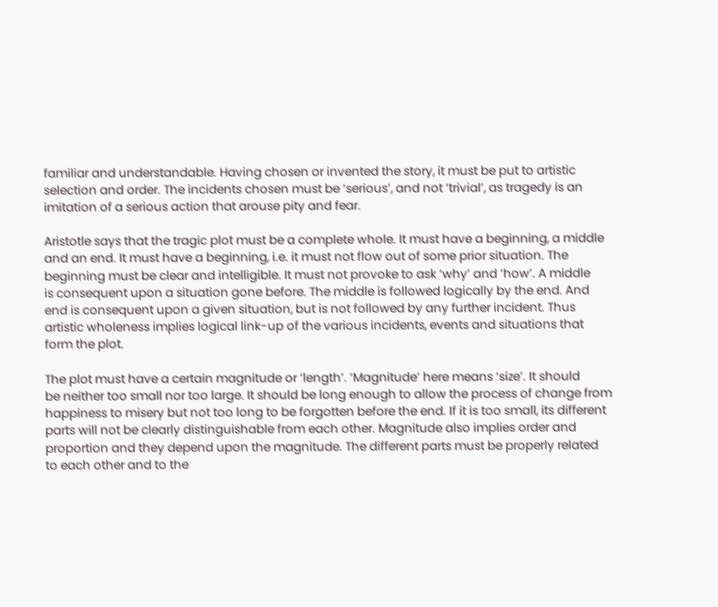familiar and understandable. Having chosen or invented the story, it must be put to artistic
selection and order. The incidents chosen must be ‘serious’, and not ‘trivial’, as tragedy is an
imitation of a serious action that arouse pity and fear.

Aristotle says that the tragic plot must be a complete whole. It must have a beginning, a middle
and an end. It must have a beginning, i.e. it must not flow out of some prior situation. The
beginning must be clear and intelligible. It must not provoke to ask ‘why’ and ‘how’. A middle
is consequent upon a situation gone before. The middle is followed logically by the end. And
end is consequent upon a given situation, but is not followed by any further incident. Thus
artistic wholeness implies logical link-up of the various incidents, events and situations that
form the plot.

The plot must have a certain magnitude or ‘length’. ‘Magnitude’ here means ‘size’. It should
be neither too small nor too large. It should be long enough to allow the process of change from
happiness to misery but not too long to be forgotten before the end. If it is too small, its different
parts will not be clearly distinguishable from each other. Magnitude also implies order and
proportion and they depend upon the magnitude. The different parts must be properly related
to each other and to the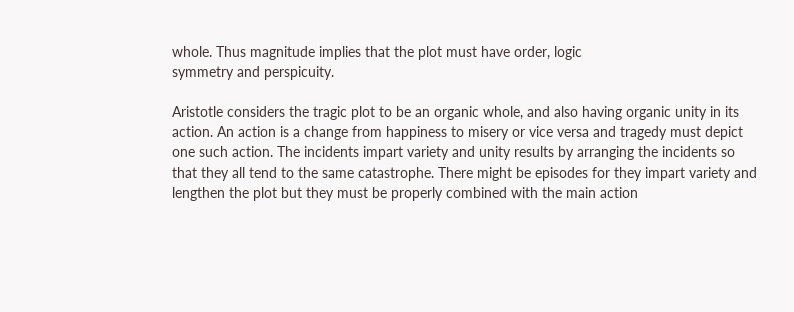whole. Thus magnitude implies that the plot must have order, logic
symmetry and perspicuity.

Aristotle considers the tragic plot to be an organic whole, and also having organic unity in its
action. An action is a change from happiness to misery or vice versa and tragedy must depict
one such action. The incidents impart variety and unity results by arranging the incidents so
that they all tend to the same catastrophe. There might be episodes for they impart variety and
lengthen the plot but they must be properly combined with the main action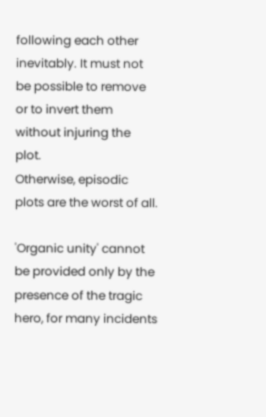following each other
inevitably. It must not be possible to remove or to invert them without injuring the plot.
Otherwise, episodic plots are the worst of all.

'Organic unity' cannot be provided only by the presence of the tragic hero, for many incidents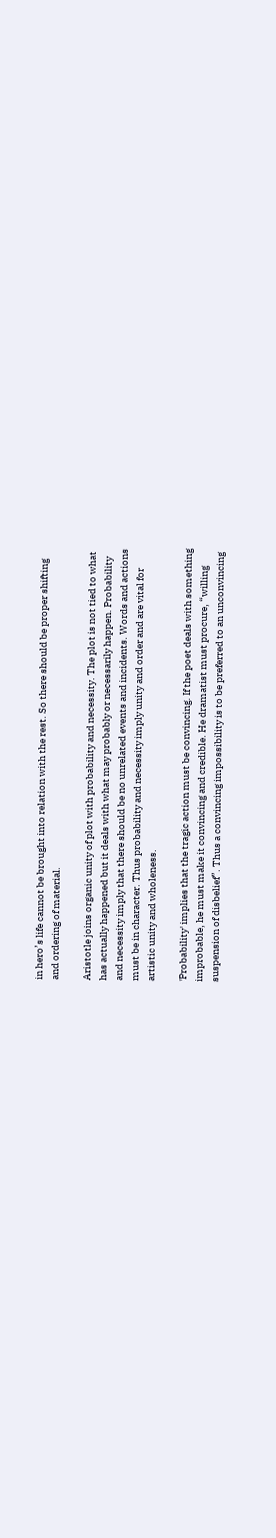in hero’s life cannot be brought into relation with the rest. So there should be proper shifting
and ordering of material.

Aristotle joins organic unity of plot with probability and necessity. The plot is not tied to what
has actually happened but it deals with what may probably or necessarily happen. Probability
and necessity imply that there should be no unrelated events and incidents. Words and actions
must be in character. Thus probability and necessity imply unity and order and are vital for
artistic unity and wholeness.

'Probability' implies that the tragic action must be convincing. If the poet deals with something
improbable, he must make it convincing and credible. He dramatist must procure, “willing
suspension of disbelief”. Thus a convincing impossibility is to be preferred to an unconvincing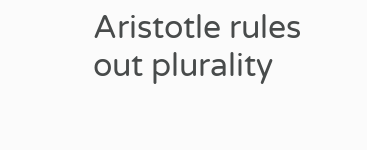Aristotle rules out plurality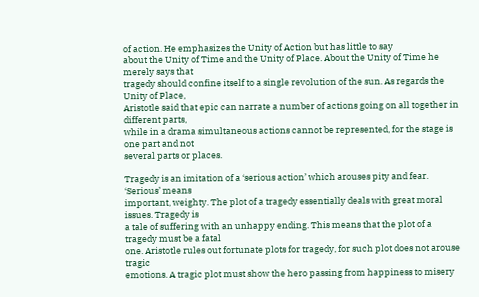of action. He emphasizes the Unity of Action but has little to say
about the Unity of Time and the Unity of Place. About the Unity of Time he merely says that
tragedy should confine itself to a single revolution of the sun. As regards the Unity of Place,
Aristotle said that epic can narrate a number of actions going on all together in different parts,
while in a drama simultaneous actions cannot be represented, for the stage is one part and not
several parts or places.

Tragedy is an imitation of a ‘serious action’ which arouses pity and fear. ‘Serious’ means
important, weighty. The plot of a tragedy essentially deals with great moral issues. Tragedy is
a tale of suffering with an unhappy ending. This means that the plot of a tragedy must be a fatal
one. Aristotle rules out fortunate plots for tragedy, for such plot does not arouse tragic
emotions. A tragic plot must show the hero passing from happiness to misery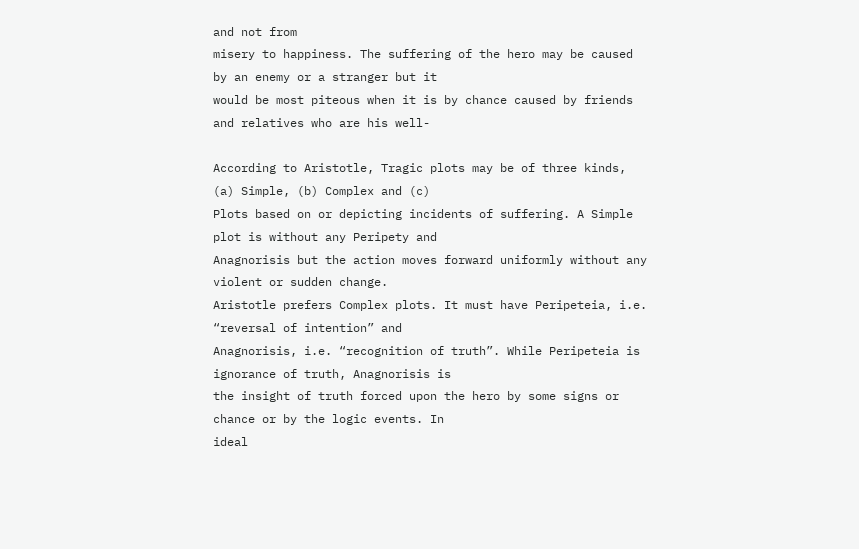and not from
misery to happiness. The suffering of the hero may be caused by an enemy or a stranger but it
would be most piteous when it is by chance caused by friends and relatives who are his well-

According to Aristotle, Tragic plots may be of three kinds, (a) Simple, (b) Complex and (c)
Plots based on or depicting incidents of suffering. A Simple plot is without any Peripety and
Anagnorisis but the action moves forward uniformly without any violent or sudden change.
Aristotle prefers Complex plots. It must have Peripeteia, i.e. “reversal of intention” and
Anagnorisis, i.e. “recognition of truth”. While Peripeteia is ignorance of truth, Anagnorisis is
the insight of truth forced upon the hero by some signs or chance or by the logic events. In
ideal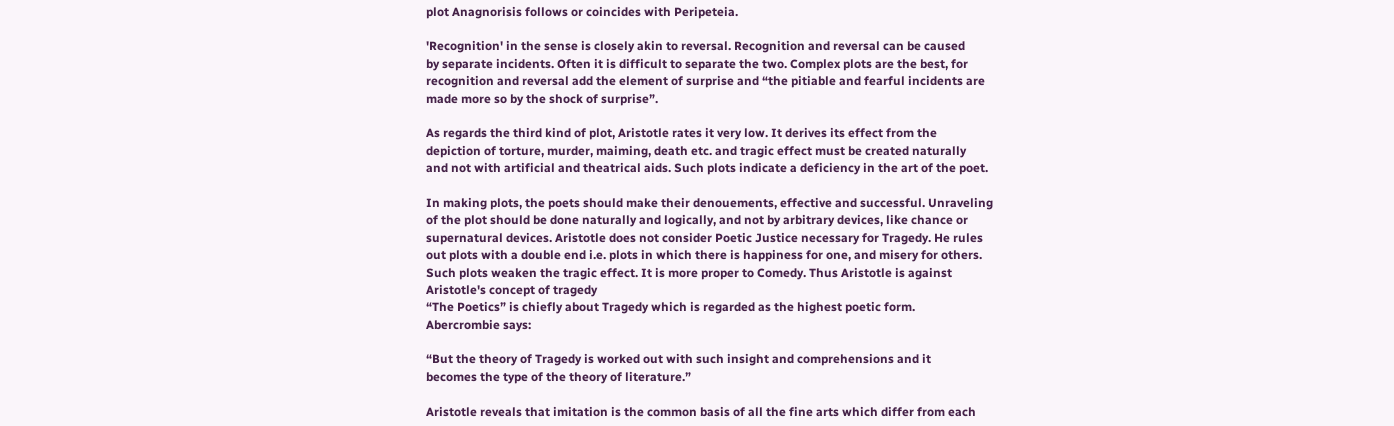plot Anagnorisis follows or coincides with Peripeteia.

'Recognition' in the sense is closely akin to reversal. Recognition and reversal can be caused
by separate incidents. Often it is difficult to separate the two. Complex plots are the best, for
recognition and reversal add the element of surprise and “the pitiable and fearful incidents are
made more so by the shock of surprise”.

As regards the third kind of plot, Aristotle rates it very low. It derives its effect from the
depiction of torture, murder, maiming, death etc. and tragic effect must be created naturally
and not with artificial and theatrical aids. Such plots indicate a deficiency in the art of the poet.

In making plots, the poets should make their denouements, effective and successful. Unraveling
of the plot should be done naturally and logically, and not by arbitrary devices, like chance or
supernatural devices. Aristotle does not consider Poetic Justice necessary for Tragedy. He rules
out plots with a double end i.e. plots in which there is happiness for one, and misery for others.
Such plots weaken the tragic effect. It is more proper to Comedy. Thus Aristotle is against
Aristotle's concept of tragedy
“The Poetics” is chiefly about Tragedy which is regarded as the highest poetic form.
Abercrombie says:

“But the theory of Tragedy is worked out with such insight and comprehensions and it
becomes the type of the theory of literature.”

Aristotle reveals that imitation is the common basis of all the fine arts which differ from each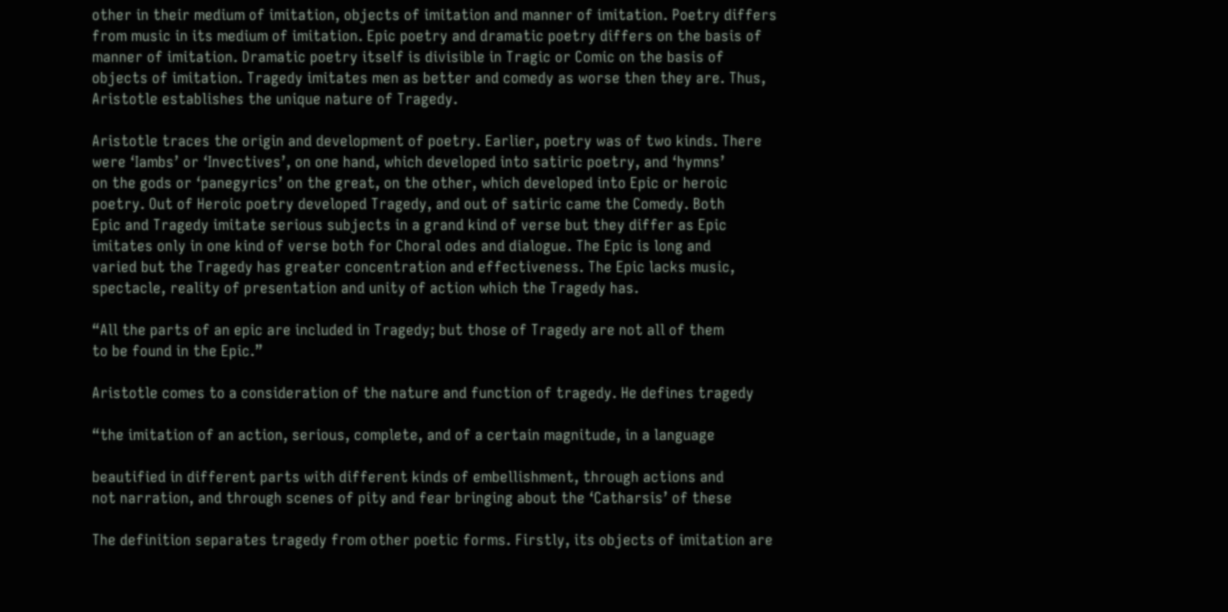other in their medium of imitation, objects of imitation and manner of imitation. Poetry differs
from music in its medium of imitation. Epic poetry and dramatic poetry differs on the basis of
manner of imitation. Dramatic poetry itself is divisible in Tragic or Comic on the basis of
objects of imitation. Tragedy imitates men as better and comedy as worse then they are. Thus,
Aristotle establishes the unique nature of Tragedy.

Aristotle traces the origin and development of poetry. Earlier, poetry was of two kinds. There
were ‘Iambs’ or ‘Invectives’, on one hand, which developed into satiric poetry, and ‘hymns’
on the gods or ‘panegyrics’ on the great, on the other, which developed into Epic or heroic
poetry. Out of Heroic poetry developed Tragedy, and out of satiric came the Comedy. Both
Epic and Tragedy imitate serious subjects in a grand kind of verse but they differ as Epic
imitates only in one kind of verse both for Choral odes and dialogue. The Epic is long and
varied but the Tragedy has greater concentration and effectiveness. The Epic lacks music,
spectacle, reality of presentation and unity of action which the Tragedy has.

“All the parts of an epic are included in Tragedy; but those of Tragedy are not all of them
to be found in the Epic.”

Aristotle comes to a consideration of the nature and function of tragedy. He defines tragedy

“the imitation of an action, serious, complete, and of a certain magnitude, in a language

beautified in different parts with different kinds of embellishment, through actions and
not narration, and through scenes of pity and fear bringing about the ‘Catharsis’ of these

The definition separates tragedy from other poetic forms. Firstly, its objects of imitation are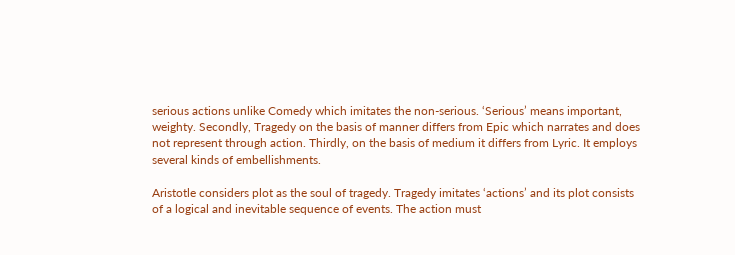serious actions unlike Comedy which imitates the non-serious. ‘Serious’ means important,
weighty. Secondly, Tragedy on the basis of manner differs from Epic which narrates and does
not represent through action. Thirdly, on the basis of medium it differs from Lyric. It employs
several kinds of embellishments.

Aristotle considers plot as the soul of tragedy. Tragedy imitates ‘actions’ and its plot consists
of a logical and inevitable sequence of events. The action must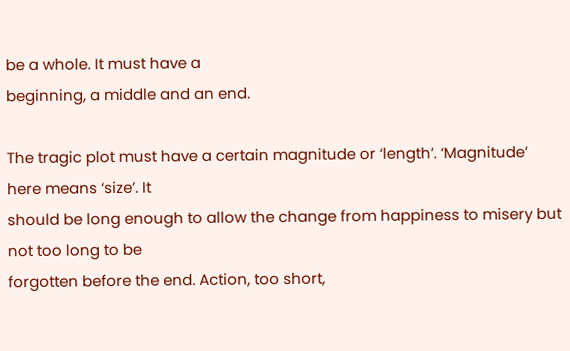be a whole. It must have a
beginning, a middle and an end.

The tragic plot must have a certain magnitude or ‘length’. ‘Magnitude’ here means ‘size’. It
should be long enough to allow the change from happiness to misery but not too long to be
forgotten before the end. Action, too short,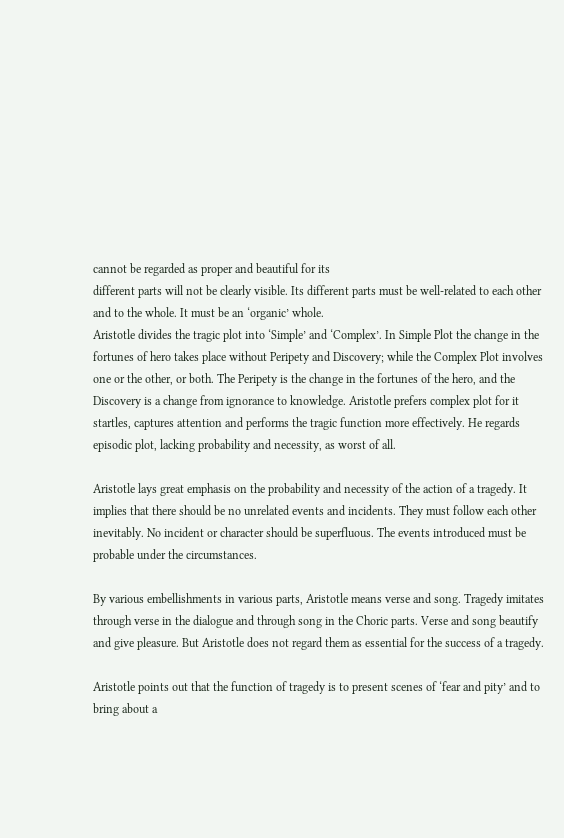cannot be regarded as proper and beautiful for its
different parts will not be clearly visible. Its different parts must be well-related to each other
and to the whole. It must be an ‘organic’ whole.
Aristotle divides the tragic plot into ‘Simple’ and ‘Complex’. In Simple Plot the change in the
fortunes of hero takes place without Peripety and Discovery; while the Complex Plot involves
one or the other, or both. The Peripety is the change in the fortunes of the hero, and the
Discovery is a change from ignorance to knowledge. Aristotle prefers complex plot for it
startles, captures attention and performs the tragic function more effectively. He regards
episodic plot, lacking probability and necessity, as worst of all.

Aristotle lays great emphasis on the probability and necessity of the action of a tragedy. It
implies that there should be no unrelated events and incidents. They must follow each other
inevitably. No incident or character should be superfluous. The events introduced must be
probable under the circumstances.

By various embellishments in various parts, Aristotle means verse and song. Tragedy imitates
through verse in the dialogue and through song in the Choric parts. Verse and song beautify
and give pleasure. But Aristotle does not regard them as essential for the success of a tragedy.

Aristotle points out that the function of tragedy is to present scenes of ‘fear and pity’ and to
bring about a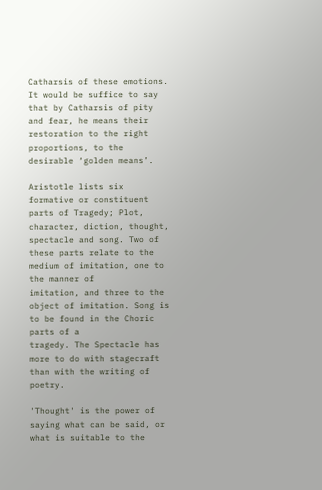Catharsis of these emotions. It would be suffice to say that by Catharsis of pity
and fear, he means their restoration to the right proportions, to the desirable ‘golden means’.

Aristotle lists six formative or constituent parts of Tragedy; Plot, character, diction, thought,
spectacle and song. Two of these parts relate to the medium of imitation, one to the manner of
imitation, and three to the object of imitation. Song is to be found in the Choric parts of a
tragedy. The Spectacle has more to do with stagecraft than with the writing of poetry.

'Thought' is the power of saying what can be said, or what is suitable to the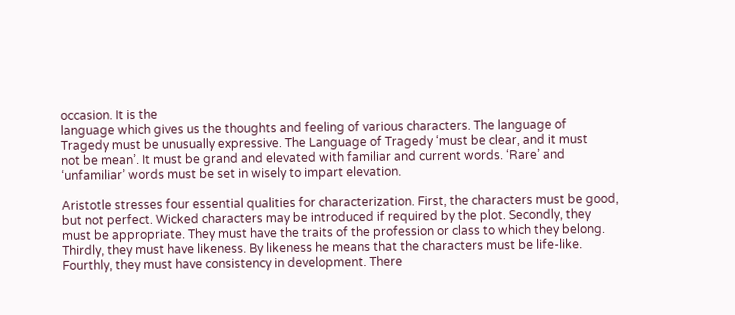occasion. It is the
language which gives us the thoughts and feeling of various characters. The language of
Tragedy must be unusually expressive. The Language of Tragedy ‘must be clear, and it must
not be mean’. It must be grand and elevated with familiar and current words. ‘Rare’ and
‘unfamiliar’ words must be set in wisely to impart elevation.

Aristotle stresses four essential qualities for characterization. First, the characters must be good,
but not perfect. Wicked characters may be introduced if required by the plot. Secondly, they
must be appropriate. They must have the traits of the profession or class to which they belong.
Thirdly, they must have likeness. By likeness he means that the characters must be life-like.
Fourthly, they must have consistency in development. There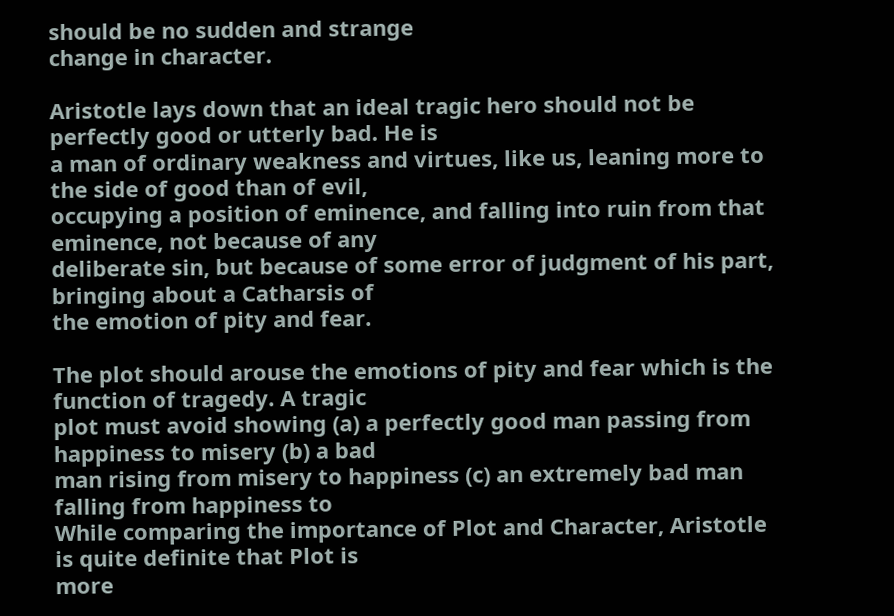should be no sudden and strange
change in character.

Aristotle lays down that an ideal tragic hero should not be perfectly good or utterly bad. He is
a man of ordinary weakness and virtues, like us, leaning more to the side of good than of evil,
occupying a position of eminence, and falling into ruin from that eminence, not because of any
deliberate sin, but because of some error of judgment of his part, bringing about a Catharsis of
the emotion of pity and fear.

The plot should arouse the emotions of pity and fear which is the function of tragedy. A tragic
plot must avoid showing (a) a perfectly good man passing from happiness to misery (b) a bad
man rising from misery to happiness (c) an extremely bad man falling from happiness to
While comparing the importance of Plot and Character, Aristotle is quite definite that Plot is
more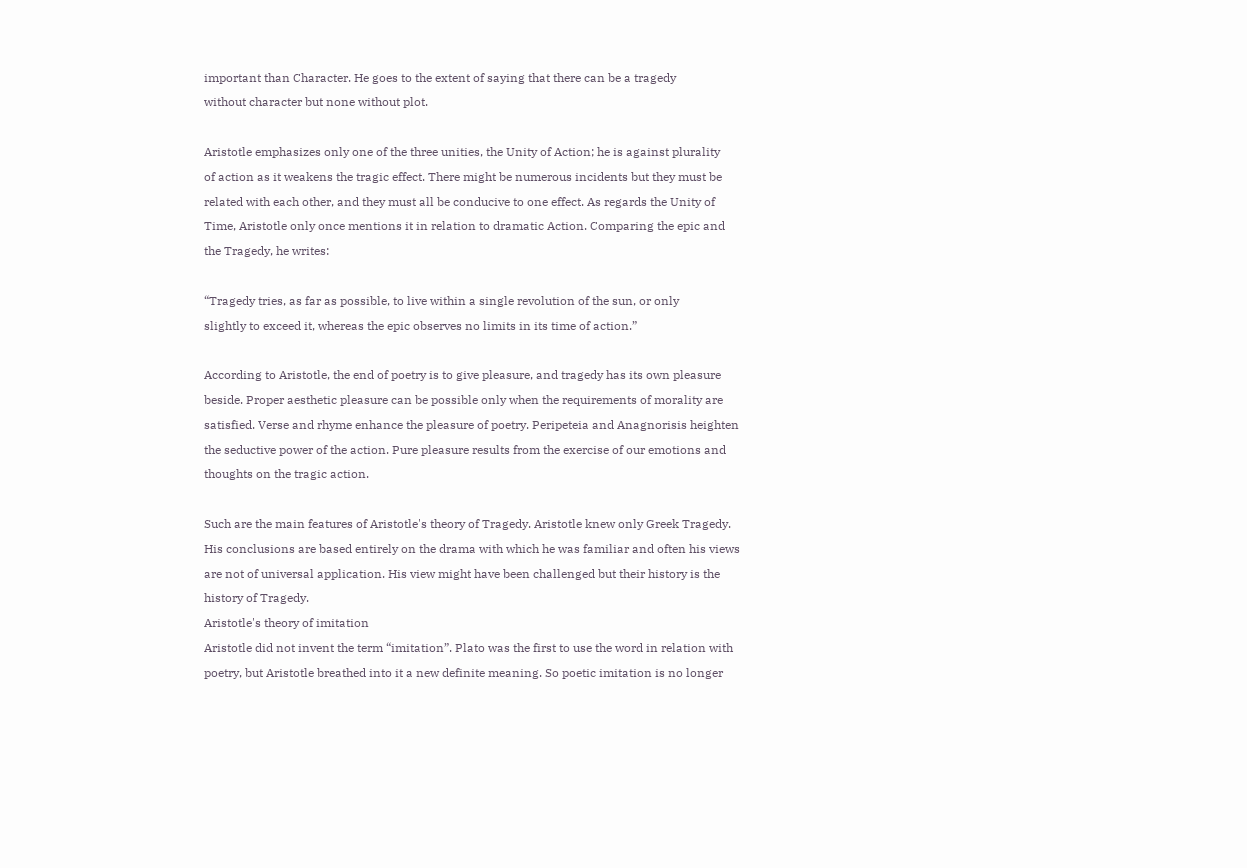important than Character. He goes to the extent of saying that there can be a tragedy
without character but none without plot.

Aristotle emphasizes only one of the three unities, the Unity of Action; he is against plurality
of action as it weakens the tragic effect. There might be numerous incidents but they must be
related with each other, and they must all be conducive to one effect. As regards the Unity of
Time, Aristotle only once mentions it in relation to dramatic Action. Comparing the epic and
the Tragedy, he writes:

“Tragedy tries, as far as possible, to live within a single revolution of the sun, or only
slightly to exceed it, whereas the epic observes no limits in its time of action.”

According to Aristotle, the end of poetry is to give pleasure, and tragedy has its own pleasure
beside. Proper aesthetic pleasure can be possible only when the requirements of morality are
satisfied. Verse and rhyme enhance the pleasure of poetry. Peripeteia and Anagnorisis heighten
the seductive power of the action. Pure pleasure results from the exercise of our emotions and
thoughts on the tragic action.

Such are the main features of Aristotle's theory of Tragedy. Aristotle knew only Greek Tragedy.
His conclusions are based entirely on the drama with which he was familiar and often his views
are not of universal application. His view might have been challenged but their history is the
history of Tragedy.
Aristotle's theory of imitation
Aristotle did not invent the term “imitation”. Plato was the first to use the word in relation with
poetry, but Aristotle breathed into it a new definite meaning. So poetic imitation is no longer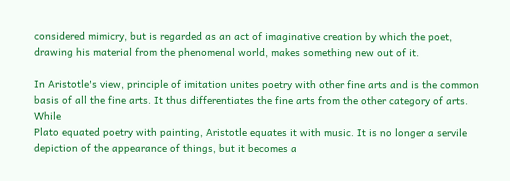considered mimicry, but is regarded as an act of imaginative creation by which the poet,
drawing his material from the phenomenal world, makes something new out of it.

In Aristotle's view, principle of imitation unites poetry with other fine arts and is the common
basis of all the fine arts. It thus differentiates the fine arts from the other category of arts. While
Plato equated poetry with painting, Aristotle equates it with music. It is no longer a servile
depiction of the appearance of things, but it becomes a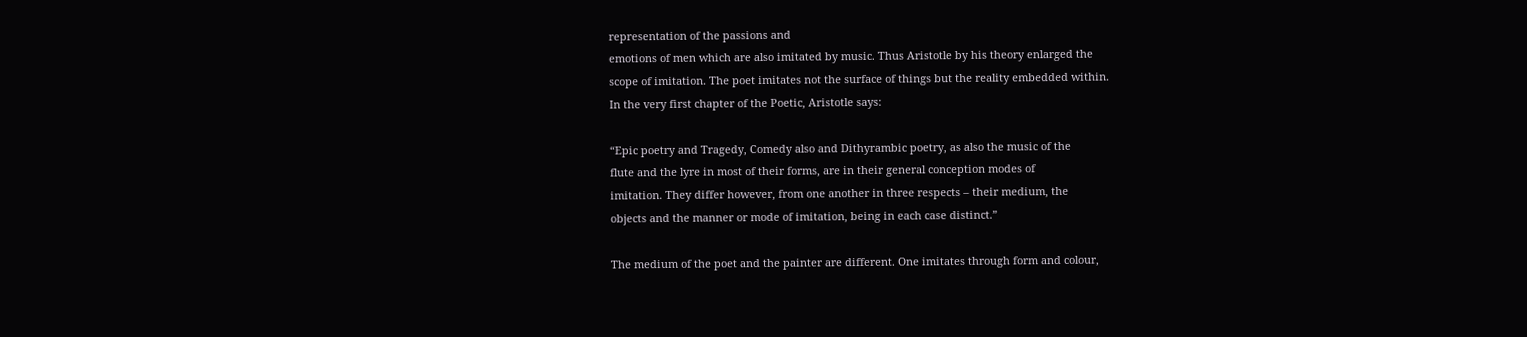representation of the passions and
emotions of men which are also imitated by music. Thus Aristotle by his theory enlarged the
scope of imitation. The poet imitates not the surface of things but the reality embedded within.
In the very first chapter of the Poetic, Aristotle says:

“Epic poetry and Tragedy, Comedy also and Dithyrambic poetry, as also the music of the
flute and the lyre in most of their forms, are in their general conception modes of
imitation. They differ however, from one another in three respects – their medium, the
objects and the manner or mode of imitation, being in each case distinct.”

The medium of the poet and the painter are different. One imitates through form and colour,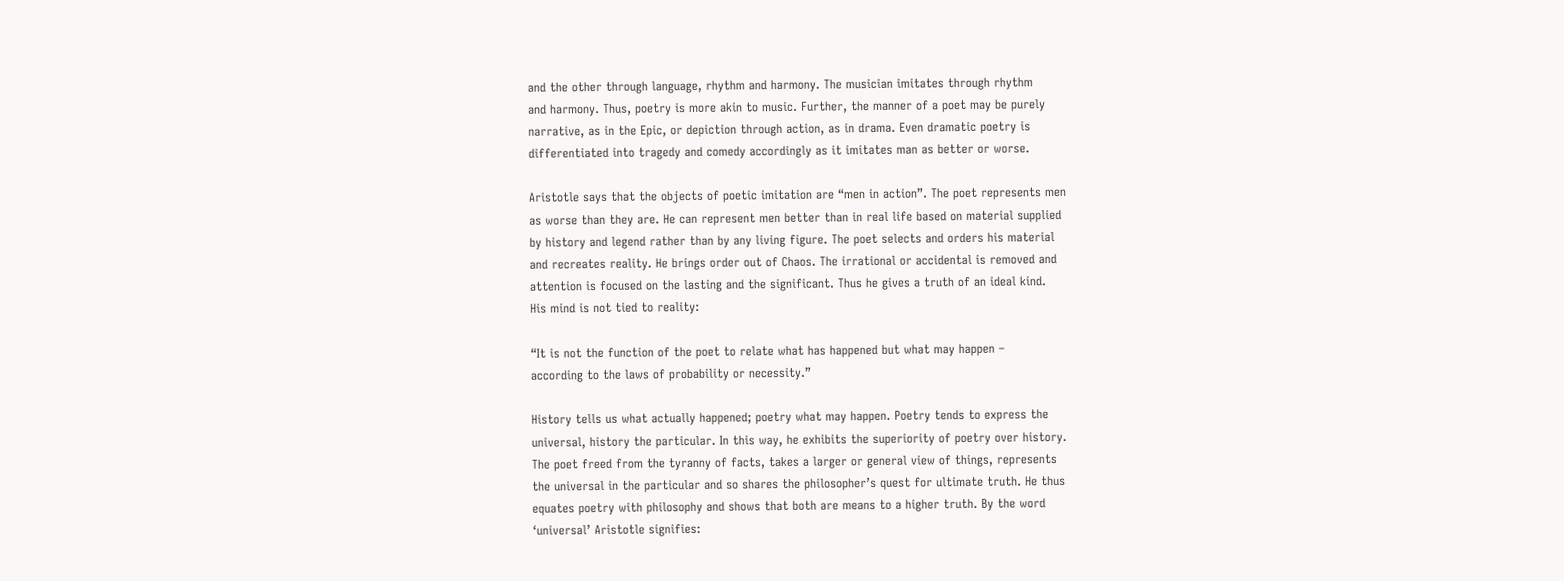and the other through language, rhythm and harmony. The musician imitates through rhythm
and harmony. Thus, poetry is more akin to music. Further, the manner of a poet may be purely
narrative, as in the Epic, or depiction through action, as in drama. Even dramatic poetry is
differentiated into tragedy and comedy accordingly as it imitates man as better or worse.

Aristotle says that the objects of poetic imitation are “men in action”. The poet represents men
as worse than they are. He can represent men better than in real life based on material supplied
by history and legend rather than by any living figure. The poet selects and orders his material
and recreates reality. He brings order out of Chaos. The irrational or accidental is removed and
attention is focused on the lasting and the significant. Thus he gives a truth of an ideal kind.
His mind is not tied to reality:

“It is not the function of the poet to relate what has happened but what may happen –
according to the laws of probability or necessity.”

History tells us what actually happened; poetry what may happen. Poetry tends to express the
universal, history the particular. In this way, he exhibits the superiority of poetry over history.
The poet freed from the tyranny of facts, takes a larger or general view of things, represents
the universal in the particular and so shares the philosopher’s quest for ultimate truth. He thus
equates poetry with philosophy and shows that both are means to a higher truth. By the word
‘universal’ Aristotle signifies: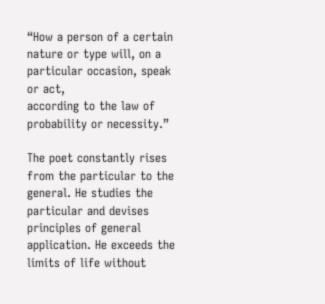“How a person of a certain nature or type will, on a particular occasion, speak or act,
according to the law of probability or necessity.”

The poet constantly rises from the particular to the general. He studies the particular and devises
principles of general application. He exceeds the limits of life without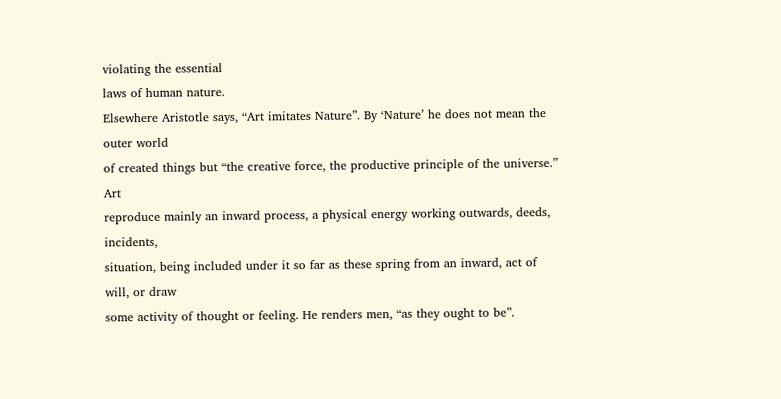violating the essential
laws of human nature.
Elsewhere Aristotle says, “Art imitates Nature”. By ‘Nature’ he does not mean the outer world
of created things but “the creative force, the productive principle of the universe.” Art
reproduce mainly an inward process, a physical energy working outwards, deeds, incidents,
situation, being included under it so far as these spring from an inward, act of will, or draw
some activity of thought or feeling. He renders men, “as they ought to be”.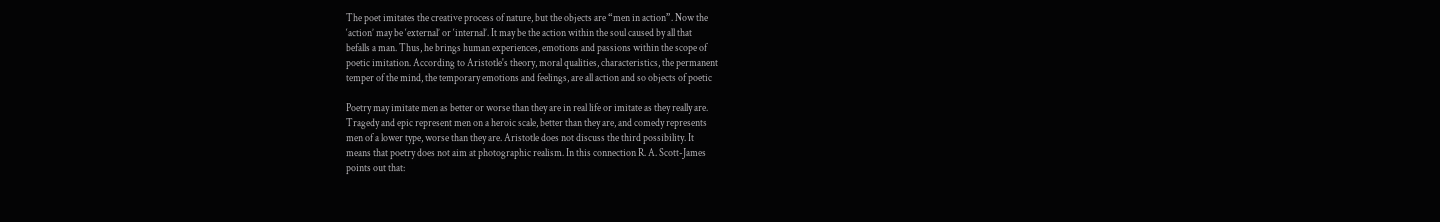The poet imitates the creative process of nature, but the objects are “men in action”. Now the
‘action’ may be ‘external’ or ‘internal’. It may be the action within the soul caused by all that
befalls a man. Thus, he brings human experiences, emotions and passions within the scope of
poetic imitation. According to Aristotle's theory, moral qualities, characteristics, the permanent
temper of the mind, the temporary emotions and feelings, are all action and so objects of poetic

Poetry may imitate men as better or worse than they are in real life or imitate as they really are.
Tragedy and epic represent men on a heroic scale, better than they are, and comedy represents
men of a lower type, worse than they are. Aristotle does not discuss the third possibility. It
means that poetry does not aim at photographic realism. In this connection R. A. Scott-James
points out that: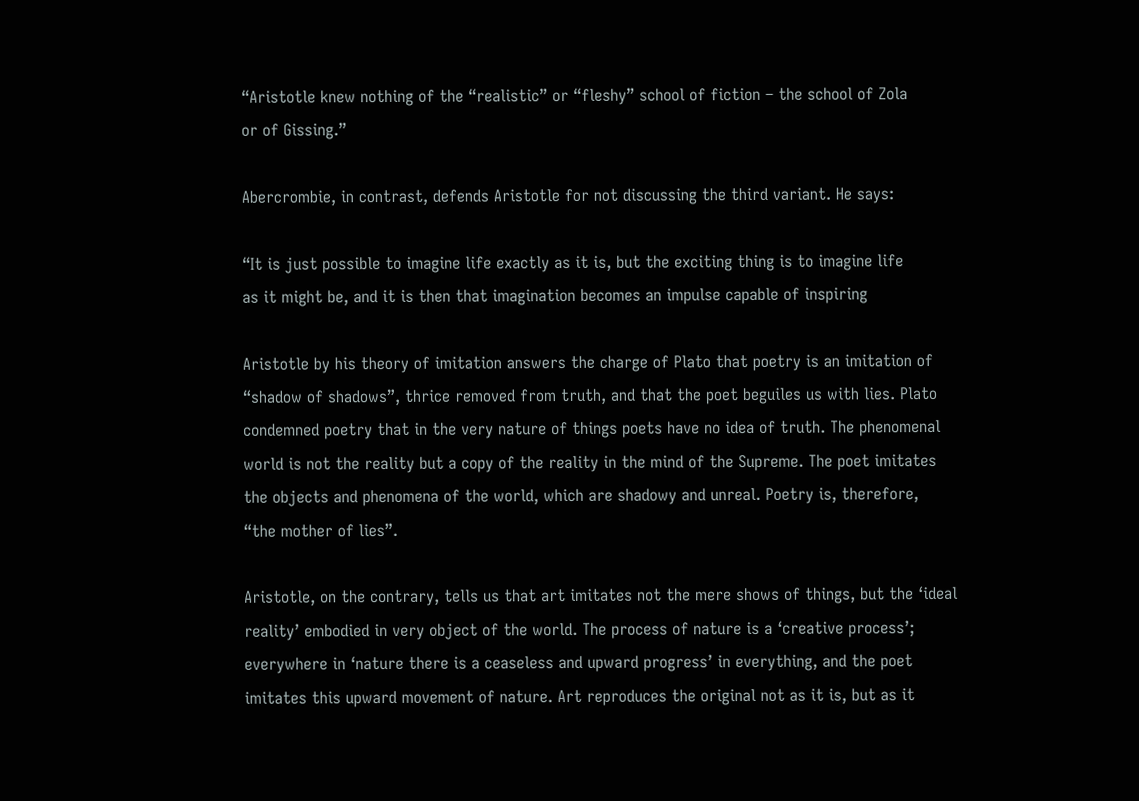“Aristotle knew nothing of the “realistic” or “fleshy” school of fiction – the school of Zola
or of Gissing.”

Abercrombie, in contrast, defends Aristotle for not discussing the third variant. He says:

“It is just possible to imagine life exactly as it is, but the exciting thing is to imagine life
as it might be, and it is then that imagination becomes an impulse capable of inspiring

Aristotle by his theory of imitation answers the charge of Plato that poetry is an imitation of
“shadow of shadows”, thrice removed from truth, and that the poet beguiles us with lies. Plato
condemned poetry that in the very nature of things poets have no idea of truth. The phenomenal
world is not the reality but a copy of the reality in the mind of the Supreme. The poet imitates
the objects and phenomena of the world, which are shadowy and unreal. Poetry is, therefore,
“the mother of lies”.

Aristotle, on the contrary, tells us that art imitates not the mere shows of things, but the ‘ideal
reality’ embodied in very object of the world. The process of nature is a ‘creative process’;
everywhere in ‘nature there is a ceaseless and upward progress’ in everything, and the poet
imitates this upward movement of nature. Art reproduces the original not as it is, but as it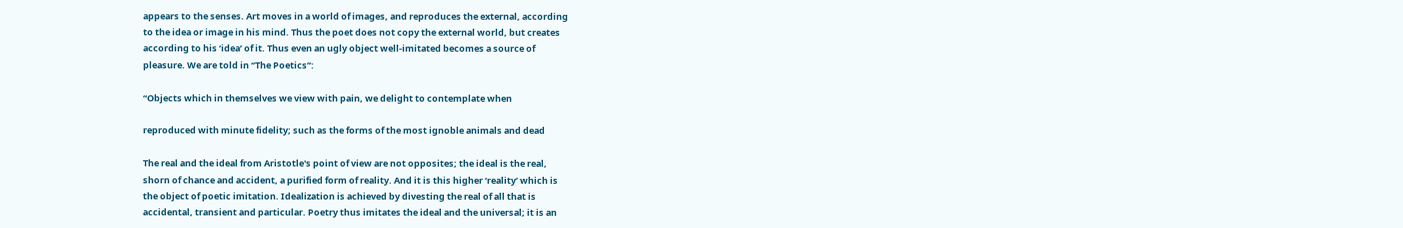appears to the senses. Art moves in a world of images, and reproduces the external, according
to the idea or image in his mind. Thus the poet does not copy the external world, but creates
according to his ‘idea’ of it. Thus even an ugly object well-imitated becomes a source of
pleasure. We are told in “The Poetics”:

“Objects which in themselves we view with pain, we delight to contemplate when

reproduced with minute fidelity; such as the forms of the most ignoble animals and dead

The real and the ideal from Aristotle's point of view are not opposites; the ideal is the real,
shorn of chance and accident, a purified form of reality. And it is this higher ‘reality’ which is
the object of poetic imitation. Idealization is achieved by divesting the real of all that is
accidental, transient and particular. Poetry thus imitates the ideal and the universal; it is an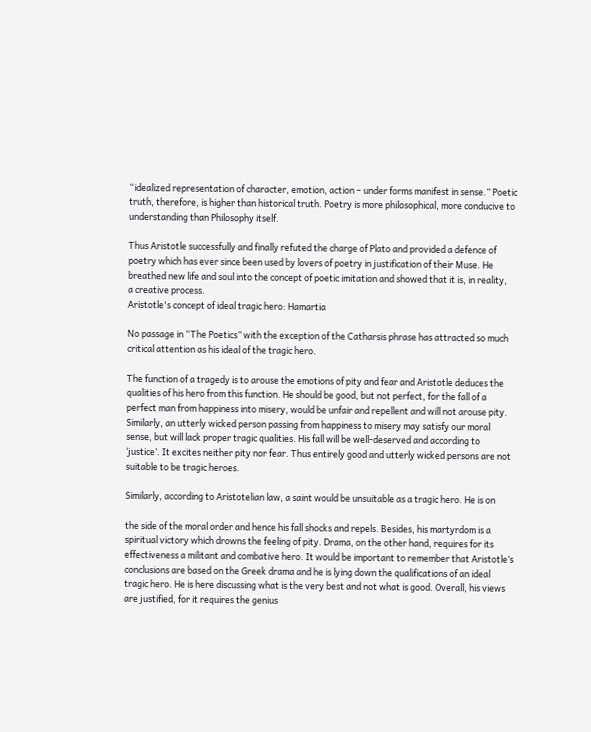“idealized representation of character, emotion, action – under forms manifest in sense.” Poetic
truth, therefore, is higher than historical truth. Poetry is more philosophical, more conducive to
understanding than Philosophy itself.

Thus Aristotle successfully and finally refuted the charge of Plato and provided a defence of
poetry which has ever since been used by lovers of poetry in justification of their Muse. He
breathed new life and soul into the concept of poetic imitation and showed that it is, in reality,
a creative process.
Aristotle's concept of ideal tragic hero: Hamartia

No passage in “The Poetics” with the exception of the Catharsis phrase has attracted so much
critical attention as his ideal of the tragic hero.

The function of a tragedy is to arouse the emotions of pity and fear and Aristotle deduces the
qualities of his hero from this function. He should be good, but not perfect, for the fall of a
perfect man from happiness into misery, would be unfair and repellent and will not arouse pity.
Similarly, an utterly wicked person passing from happiness to misery may satisfy our moral
sense, but will lack proper tragic qualities. His fall will be well-deserved and according to
‘justice’. It excites neither pity nor fear. Thus entirely good and utterly wicked persons are not
suitable to be tragic heroes.

Similarly, according to Aristotelian law, a saint would be unsuitable as a tragic hero. He is on

the side of the moral order and hence his fall shocks and repels. Besides, his martyrdom is a
spiritual victory which drowns the feeling of pity. Drama, on the other hand, requires for its
effectiveness a militant and combative hero. It would be important to remember that Aristotle’s
conclusions are based on the Greek drama and he is lying down the qualifications of an ideal
tragic hero. He is here discussing what is the very best and not what is good. Overall, his views
are justified, for it requires the genius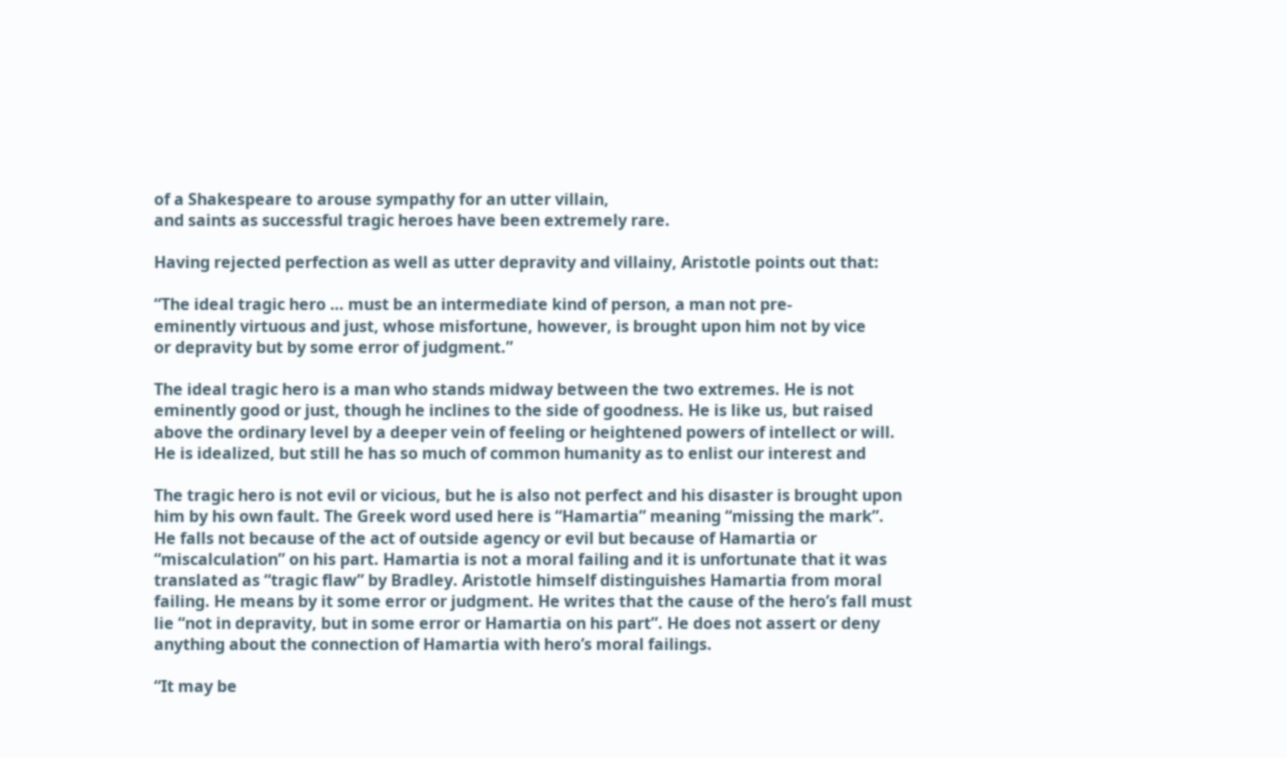of a Shakespeare to arouse sympathy for an utter villain,
and saints as successful tragic heroes have been extremely rare.

Having rejected perfection as well as utter depravity and villainy, Aristotle points out that:

“The ideal tragic hero … must be an intermediate kind of person, a man not pre-
eminently virtuous and just, whose misfortune, however, is brought upon him not by vice
or depravity but by some error of judgment.”

The ideal tragic hero is a man who stands midway between the two extremes. He is not
eminently good or just, though he inclines to the side of goodness. He is like us, but raised
above the ordinary level by a deeper vein of feeling or heightened powers of intellect or will.
He is idealized, but still he has so much of common humanity as to enlist our interest and

The tragic hero is not evil or vicious, but he is also not perfect and his disaster is brought upon
him by his own fault. The Greek word used here is “Hamartia” meaning “missing the mark”.
He falls not because of the act of outside agency or evil but because of Hamartia or
“miscalculation” on his part. Hamartia is not a moral failing and it is unfortunate that it was
translated as “tragic flaw” by Bradley. Aristotle himself distinguishes Hamartia from moral
failing. He means by it some error or judgment. He writes that the cause of the hero’s fall must
lie “not in depravity, but in some error or Hamartia on his part”. He does not assert or deny
anything about the connection of Hamartia with hero’s moral failings.

“It may be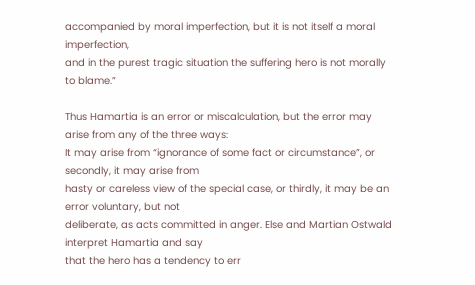accompanied by moral imperfection, but it is not itself a moral imperfection,
and in the purest tragic situation the suffering hero is not morally to blame.”

Thus Hamartia is an error or miscalculation, but the error may arise from any of the three ways:
It may arise from “ignorance of some fact or circumstance”, or secondly, it may arise from
hasty or careless view of the special case, or thirdly, it may be an error voluntary, but not
deliberate, as acts committed in anger. Else and Martian Ostwald interpret Hamartia and say
that the hero has a tendency to err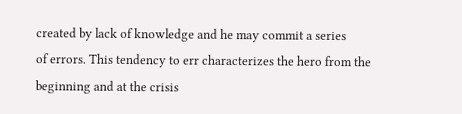created by lack of knowledge and he may commit a series
of errors. This tendency to err characterizes the hero from the beginning and at the crisis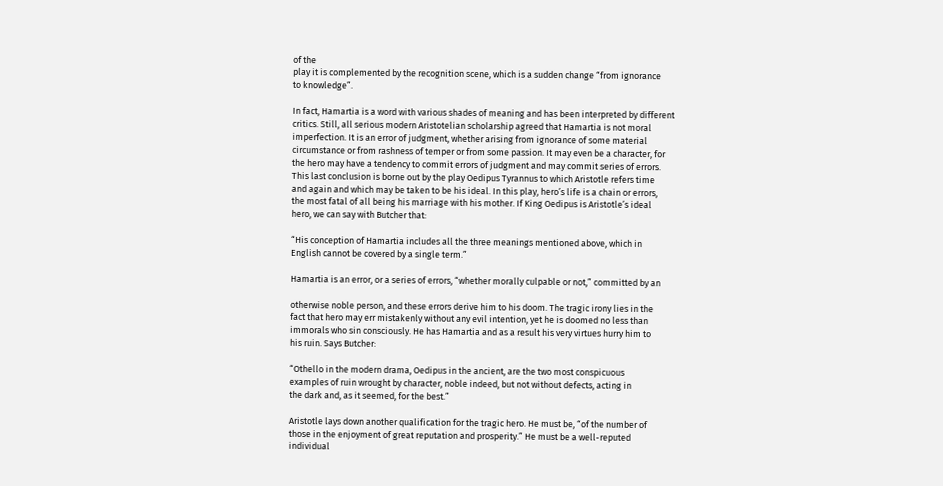of the
play it is complemented by the recognition scene, which is a sudden change “from ignorance
to knowledge”.

In fact, Hamartia is a word with various shades of meaning and has been interpreted by different
critics. Still, all serious modern Aristotelian scholarship agreed that Hamartia is not moral
imperfection. It is an error of judgment, whether arising from ignorance of some material
circumstance or from rashness of temper or from some passion. It may even be a character, for
the hero may have a tendency to commit errors of judgment and may commit series of errors.
This last conclusion is borne out by the play Oedipus Tyrannus to which Aristotle refers time
and again and which may be taken to be his ideal. In this play, hero’s life is a chain or errors,
the most fatal of all being his marriage with his mother. If King Oedipus is Aristotle’s ideal
hero, we can say with Butcher that:

“His conception of Hamartia includes all the three meanings mentioned above, which in
English cannot be covered by a single term.”

Hamartia is an error, or a series of errors, “whether morally culpable or not,” committed by an

otherwise noble person, and these errors derive him to his doom. The tragic irony lies in the
fact that hero may err mistakenly without any evil intention, yet he is doomed no less than
immorals who sin consciously. He has Hamartia and as a result his very virtues hurry him to
his ruin. Says Butcher:

“Othello in the modern drama, Oedipus in the ancient, are the two most conspicuous
examples of ruin wrought by character, noble indeed, but not without defects, acting in
the dark and, as it seemed, for the best.”

Aristotle lays down another qualification for the tragic hero. He must be, “of the number of
those in the enjoyment of great reputation and prosperity.” He must be a well-reputed
individual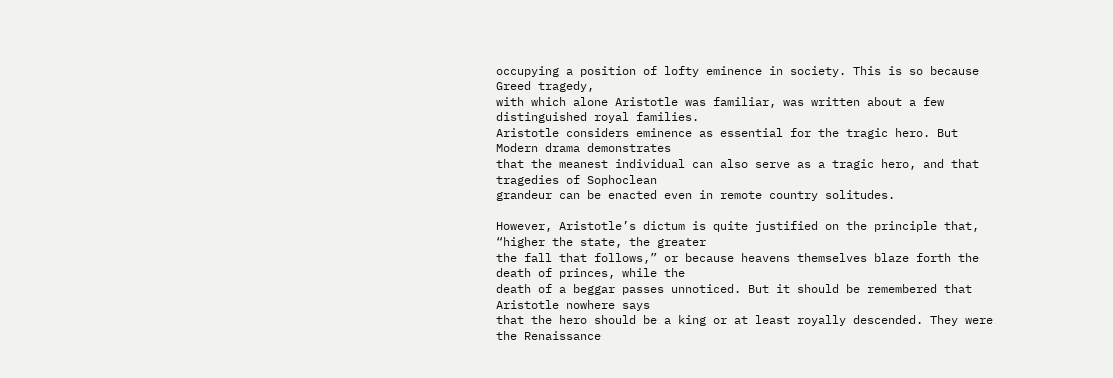occupying a position of lofty eminence in society. This is so because Greed tragedy,
with which alone Aristotle was familiar, was written about a few distinguished royal families.
Aristotle considers eminence as essential for the tragic hero. But Modern drama demonstrates
that the meanest individual can also serve as a tragic hero, and that tragedies of Sophoclean
grandeur can be enacted even in remote country solitudes.

However, Aristotle’s dictum is quite justified on the principle that, “higher the state, the greater
the fall that follows,” or because heavens themselves blaze forth the death of princes, while the
death of a beggar passes unnoticed. But it should be remembered that Aristotle nowhere says
that the hero should be a king or at least royally descended. They were the Renaissance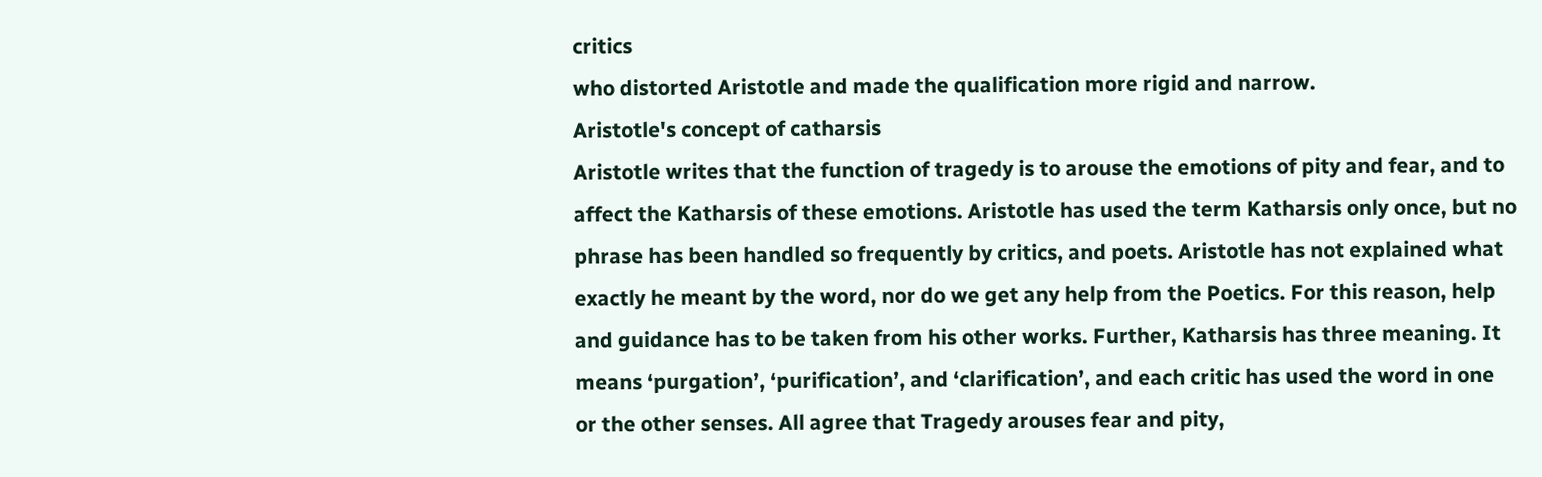critics
who distorted Aristotle and made the qualification more rigid and narrow.
Aristotle's concept of catharsis
Aristotle writes that the function of tragedy is to arouse the emotions of pity and fear, and to
affect the Katharsis of these emotions. Aristotle has used the term Katharsis only once, but no
phrase has been handled so frequently by critics, and poets. Aristotle has not explained what
exactly he meant by the word, nor do we get any help from the Poetics. For this reason, help
and guidance has to be taken from his other works. Further, Katharsis has three meaning. It
means ‘purgation’, ‘purification’, and ‘clarification’, and each critic has used the word in one
or the other senses. All agree that Tragedy arouses fear and pity,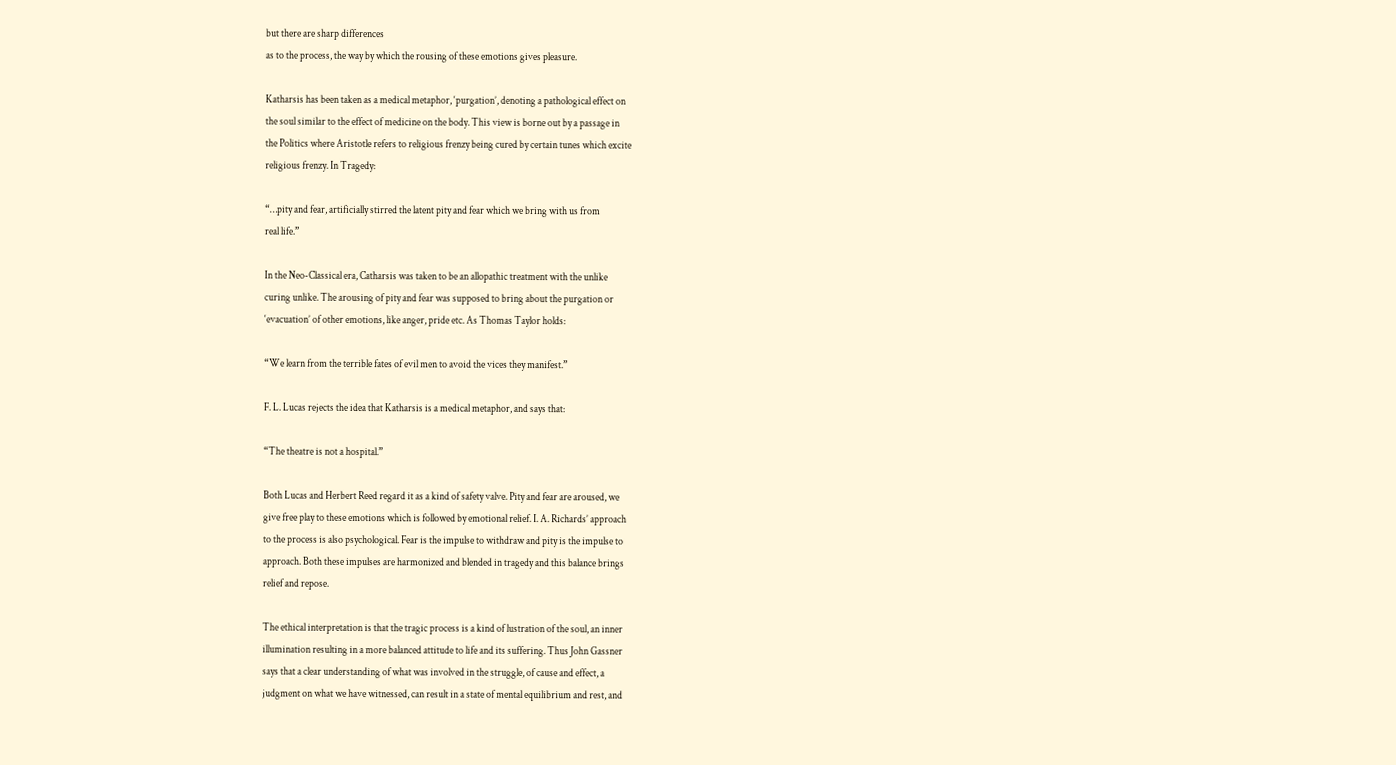but there are sharp differences
as to the process, the way by which the rousing of these emotions gives pleasure.

Katharsis has been taken as a medical metaphor, ‘purgation’, denoting a pathological effect on
the soul similar to the effect of medicine on the body. This view is borne out by a passage in
the Politics where Aristotle refers to religious frenzy being cured by certain tunes which excite
religious frenzy. In Tragedy:

“…pity and fear, artificially stirred the latent pity and fear which we bring with us from
real life.”

In the Neo-Classical era, Catharsis was taken to be an allopathic treatment with the unlike
curing unlike. The arousing of pity and fear was supposed to bring about the purgation or
‘evacuation’ of other emotions, like anger, pride etc. As Thomas Taylor holds:

“We learn from the terrible fates of evil men to avoid the vices they manifest.”

F. L. Lucas rejects the idea that Katharsis is a medical metaphor, and says that:

“The theatre is not a hospital.”

Both Lucas and Herbert Reed regard it as a kind of safety valve. Pity and fear are aroused, we
give free play to these emotions which is followed by emotional relief. I. A. Richards’ approach
to the process is also psychological. Fear is the impulse to withdraw and pity is the impulse to
approach. Both these impulses are harmonized and blended in tragedy and this balance brings
relief and repose.

The ethical interpretation is that the tragic process is a kind of lustration of the soul, an inner
illumination resulting in a more balanced attitude to life and its suffering. Thus John Gassner
says that a clear understanding of what was involved in the struggle, of cause and effect, a
judgment on what we have witnessed, can result in a state of mental equilibrium and rest, and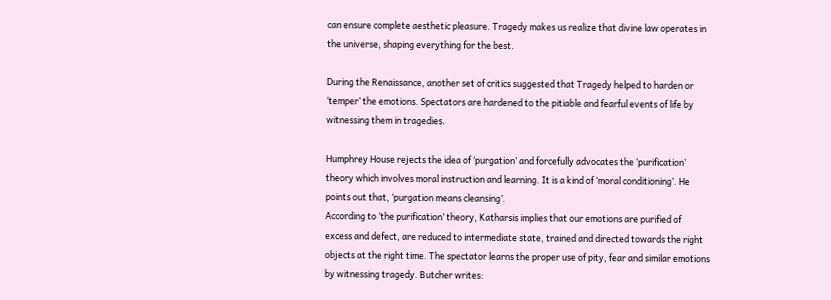can ensure complete aesthetic pleasure. Tragedy makes us realize that divine law operates in
the universe, shaping everything for the best.

During the Renaissance, another set of critics suggested that Tragedy helped to harden or
‘temper’ the emotions. Spectators are hardened to the pitiable and fearful events of life by
witnessing them in tragedies.

Humphrey House rejects the idea of ‘purgation’ and forcefully advocates the ‘purification’
theory which involves moral instruction and learning. It is a kind of ‘moral conditioning’. He
points out that, ‘purgation means cleansing’.
According to ‘the purification’ theory, Katharsis implies that our emotions are purified of
excess and defect, are reduced to intermediate state, trained and directed towards the right
objects at the right time. The spectator learns the proper use of pity, fear and similar emotions
by witnessing tragedy. Butcher writes: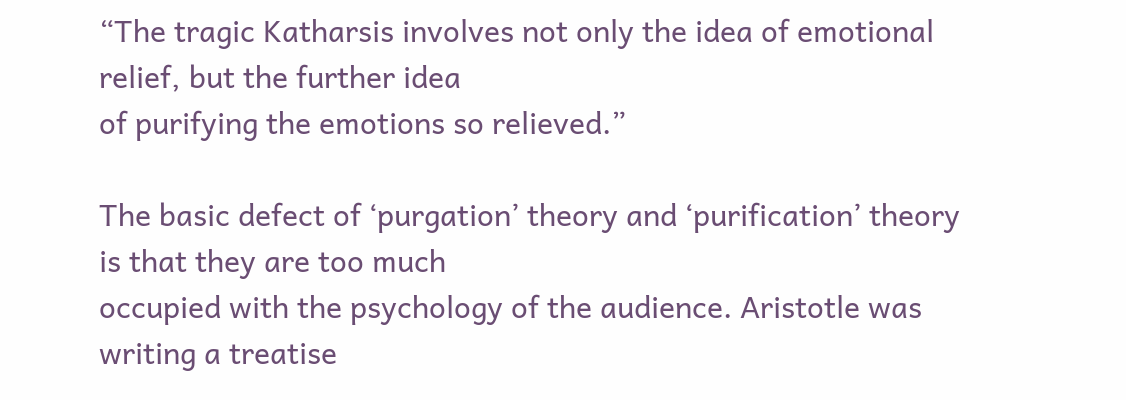“The tragic Katharsis involves not only the idea of emotional relief, but the further idea
of purifying the emotions so relieved.”

The basic defect of ‘purgation’ theory and ‘purification’ theory is that they are too much
occupied with the psychology of the audience. Aristotle was writing a treatise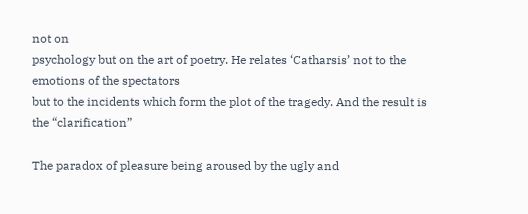not on
psychology but on the art of poetry. He relates ‘Catharsis’ not to the emotions of the spectators
but to the incidents which form the plot of the tragedy. And the result is the “clarification”

The paradox of pleasure being aroused by the ugly and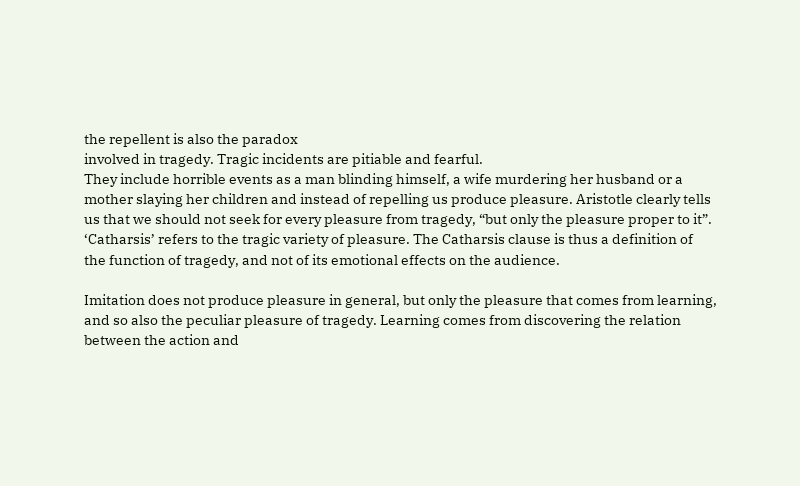the repellent is also the paradox
involved in tragedy. Tragic incidents are pitiable and fearful.
They include horrible events as a man blinding himself, a wife murdering her husband or a
mother slaying her children and instead of repelling us produce pleasure. Aristotle clearly tells
us that we should not seek for every pleasure from tragedy, “but only the pleasure proper to it”.
‘Catharsis’ refers to the tragic variety of pleasure. The Catharsis clause is thus a definition of
the function of tragedy, and not of its emotional effects on the audience.

Imitation does not produce pleasure in general, but only the pleasure that comes from learning,
and so also the peculiar pleasure of tragedy. Learning comes from discovering the relation
between the action and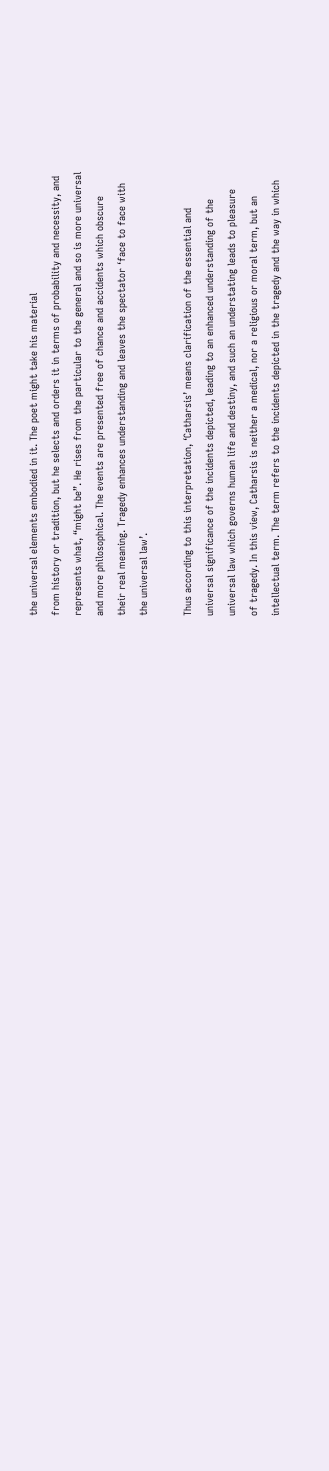the universal elements embodied in it. The poet might take his material
from history or tradition, but he selects and orders it in terms of probability and necessity, and
represents what, “might be”. He rises from the particular to the general and so is more universal
and more philosophical. The events are presented free of chance and accidents which obscure
their real meaning. Tragedy enhances understanding and leaves the spectator ‘face to face with
the universal law’.

Thus according to this interpretation, ‘Catharsis’ means clarification of the essential and
universal significance of the incidents depicted, leading to an enhanced understanding of the
universal law which governs human life and destiny, and such an understating leads to pleasure
of tragedy. In this view, Catharsis is neither a medical, nor a religious or moral term, but an
intellectual term. The term refers to the incidents depicted in the tragedy and the way in which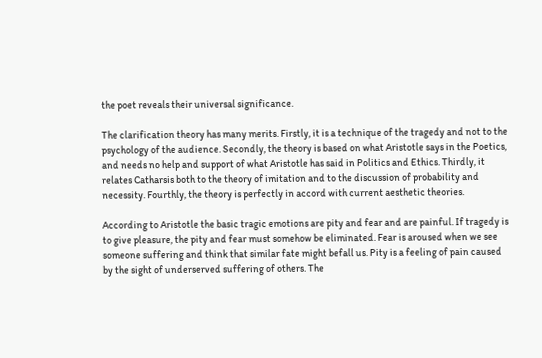the poet reveals their universal significance.

The clarification theory has many merits. Firstly, it is a technique of the tragedy and not to the
psychology of the audience. Secondly, the theory is based on what Aristotle says in the Poetics,
and needs no help and support of what Aristotle has said in Politics and Ethics. Thirdly, it
relates Catharsis both to the theory of imitation and to the discussion of probability and
necessity. Fourthly, the theory is perfectly in accord with current aesthetic theories.

According to Aristotle the basic tragic emotions are pity and fear and are painful. If tragedy is
to give pleasure, the pity and fear must somehow be eliminated. Fear is aroused when we see
someone suffering and think that similar fate might befall us. Pity is a feeling of pain caused
by the sight of underserved suffering of others. The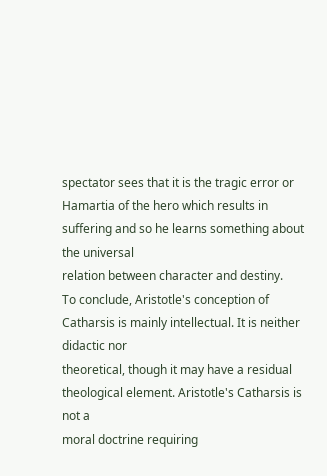spectator sees that it is the tragic error or
Hamartia of the hero which results in suffering and so he learns something about the universal
relation between character and destiny.
To conclude, Aristotle's conception of Catharsis is mainly intellectual. It is neither didactic nor
theoretical, though it may have a residual theological element. Aristotle's Catharsis is not a
moral doctrine requiring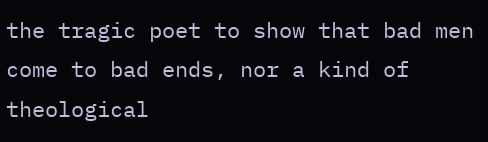the tragic poet to show that bad men come to bad ends, nor a kind of
theological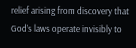relief arising from discovery that God’s laws operate invisibly to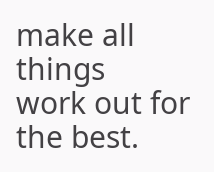make all things
work out for the best.